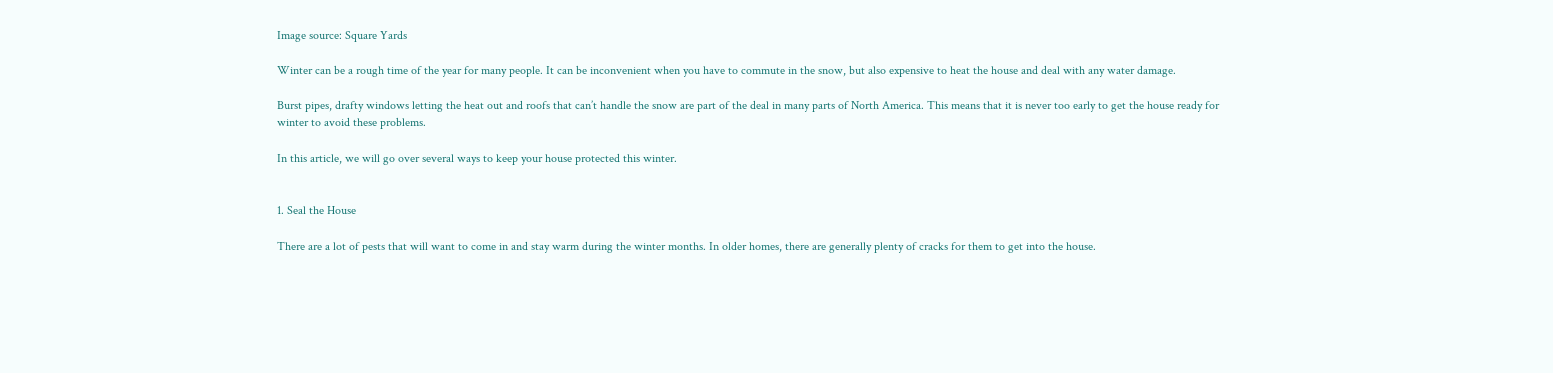Image source: Square Yards

Winter can be a rough time of the year for many people. It can be inconvenient when you have to commute in the snow, but also expensive to heat the house and deal with any water damage.

Burst pipes, drafty windows letting the heat out and roofs that can’t handle the snow are part of the deal in many parts of North America. This means that it is never too early to get the house ready for winter to avoid these problems.

In this article, we will go over several ways to keep your house protected this winter.


1. Seal the House

There are a lot of pests that will want to come in and stay warm during the winter months. In older homes, there are generally plenty of cracks for them to get into the house.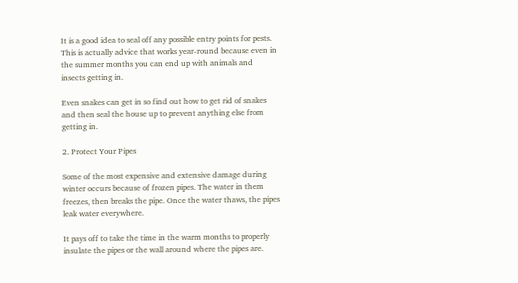It is a good idea to seal off any possible entry points for pests. This is actually advice that works year-round because even in the summer months you can end up with animals and insects getting in.

Even snakes can get in so find out how to get rid of snakes and then seal the house up to prevent anything else from getting in.

2. Protect Your Pipes

Some of the most expensive and extensive damage during winter occurs because of frozen pipes. The water in them freezes, then breaks the pipe. Once the water thaws, the pipes leak water everywhere.

It pays off to take the time in the warm months to properly insulate the pipes or the wall around where the pipes are.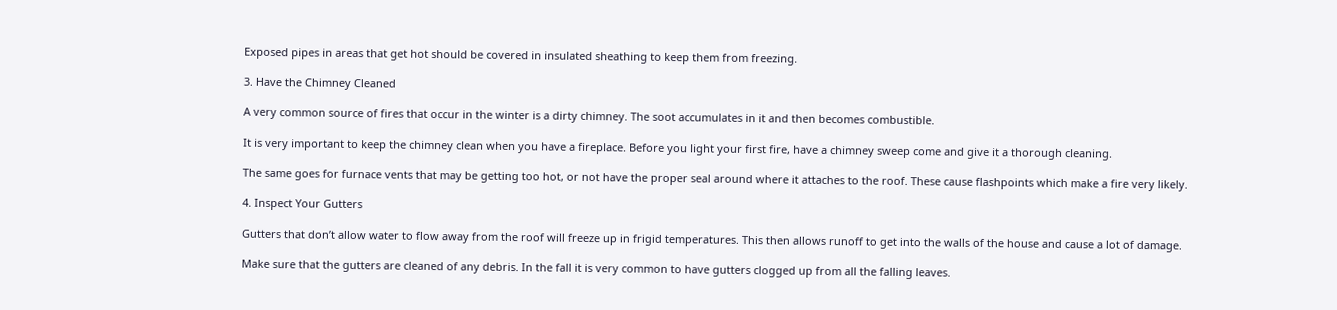Exposed pipes in areas that get hot should be covered in insulated sheathing to keep them from freezing.

3. Have the Chimney Cleaned

A very common source of fires that occur in the winter is a dirty chimney. The soot accumulates in it and then becomes combustible.

It is very important to keep the chimney clean when you have a fireplace. Before you light your first fire, have a chimney sweep come and give it a thorough cleaning.

The same goes for furnace vents that may be getting too hot, or not have the proper seal around where it attaches to the roof. These cause flashpoints which make a fire very likely.

4. Inspect Your Gutters

Gutters that don’t allow water to flow away from the roof will freeze up in frigid temperatures. This then allows runoff to get into the walls of the house and cause a lot of damage.

Make sure that the gutters are cleaned of any debris. In the fall it is very common to have gutters clogged up from all the falling leaves.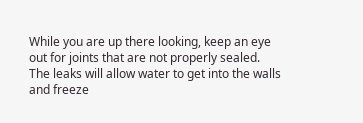While you are up there looking, keep an eye out for joints that are not properly sealed. The leaks will allow water to get into the walls and freeze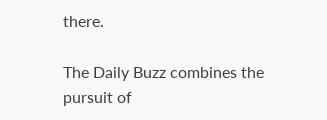there.

The Daily Buzz combines the pursuit of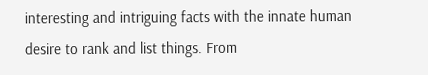interesting and intriguing facts with the innate human desire to rank and list things. From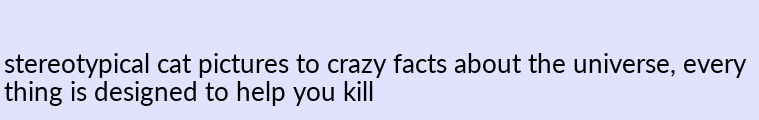stereotypical cat pictures to crazy facts about the universe, every thing is designed to help you kill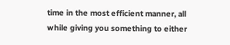time in the most efficient manner, all while giving you something to either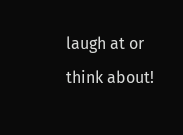laugh at or think about!